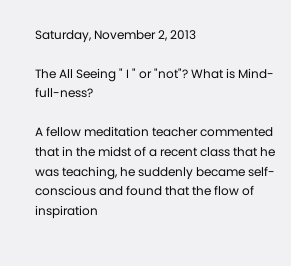Saturday, November 2, 2013

The All Seeing " I " or "not"? What is Mind-full-ness?

A fellow meditation teacher commented that in the midst of a recent class that he was teaching, he suddenly became self-conscious and found that the flow of inspiration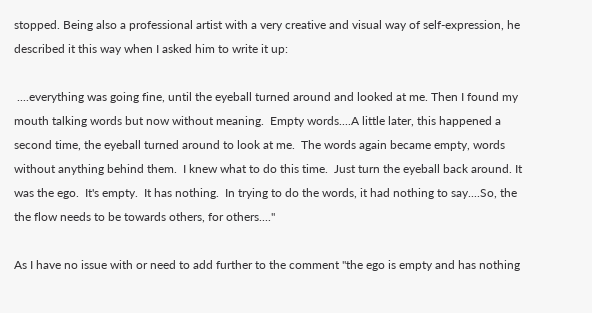stopped. Being also a professional artist with a very creative and visual way of self-expression, he described it this way when I asked him to write it up:

 ....everything was going fine, until the eyeball turned around and looked at me. Then I found my mouth talking words but now without meaning.  Empty words....A little later, this happened a second time, the eyeball turned around to look at me.  The words again became empty, words without anything behind them.  I knew what to do this time.  Just turn the eyeball back around. It was the ego.  It's empty.  It has nothing.  In trying to do the words, it had nothing to say....So, the the flow needs to be towards others, for others...."

As I have no issue with or need to add further to the comment "the ego is empty and has nothing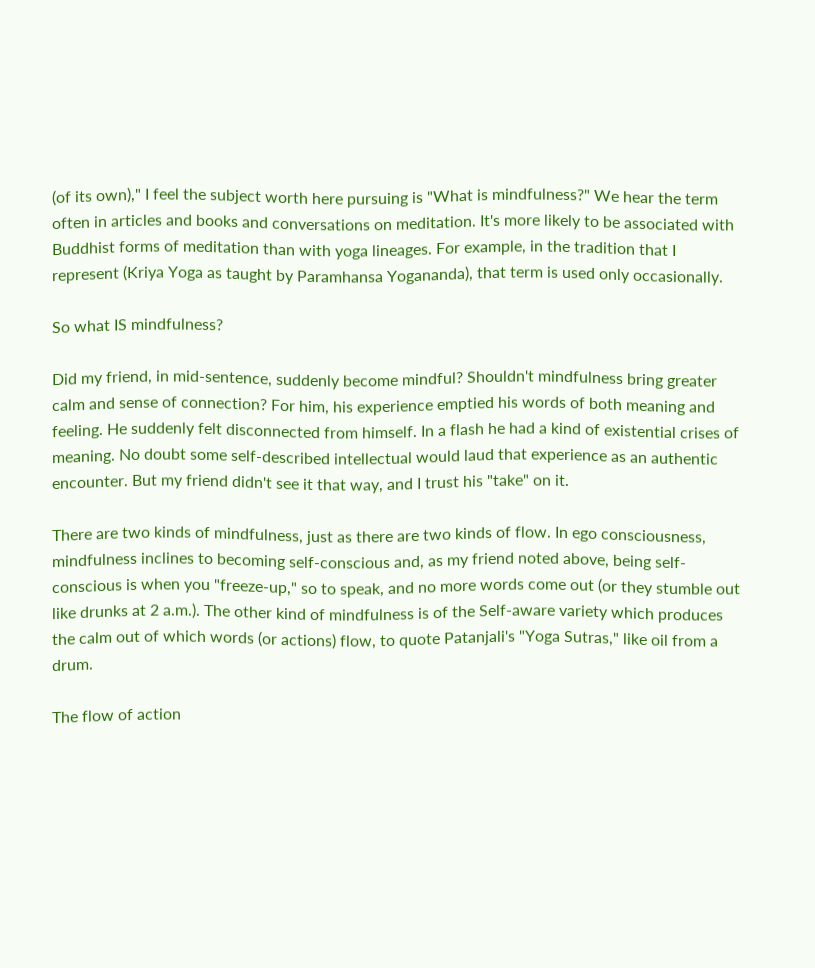(of its own)," I feel the subject worth here pursuing is "What is mindfulness?" We hear the term often in articles and books and conversations on meditation. It's more likely to be associated with Buddhist forms of meditation than with yoga lineages. For example, in the tradition that I represent (Kriya Yoga as taught by Paramhansa Yogananda), that term is used only occasionally.

So what IS mindfulness?

Did my friend, in mid-sentence, suddenly become mindful? Shouldn't mindfulness bring greater calm and sense of connection? For him, his experience emptied his words of both meaning and feeling. He suddenly felt disconnected from himself. In a flash he had a kind of existential crises of meaning. No doubt some self-described intellectual would laud that experience as an authentic encounter. But my friend didn't see it that way, and I trust his "take" on it.

There are two kinds of mindfulness, just as there are two kinds of flow. In ego consciousness, mindfulness inclines to becoming self-conscious and, as my friend noted above, being self-conscious is when you "freeze-up," so to speak, and no more words come out (or they stumble out like drunks at 2 a.m.). The other kind of mindfulness is of the Self-aware variety which produces the calm out of which words (or actions) flow, to quote Patanjali's "Yoga Sutras," like oil from a drum.

The flow of action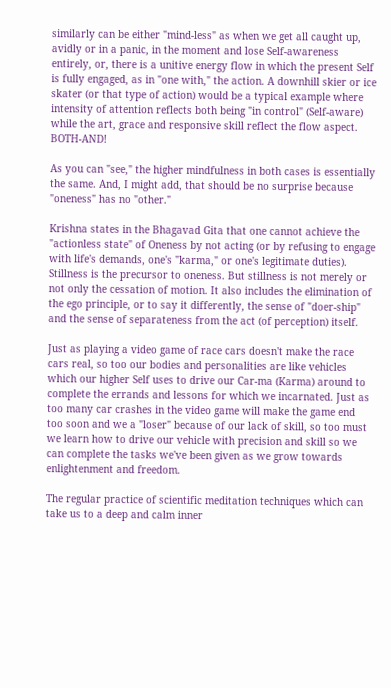similarly can be either "mind-less" as when we get all caught up, avidly or in a panic, in the moment and lose Self-awareness entirely, or, there is a unitive energy flow in which the present Self is fully engaged, as in "one with," the action. A downhill skier or ice skater (or that type of action) would be a typical example where intensity of attention reflects both being "in control" (Self-aware) while the art, grace and responsive skill reflect the flow aspect. BOTH-AND!

As you can "see," the higher mindfulness in both cases is essentially the same. And, I might add, that should be no surprise because "oneness" has no "other."

Krishna states in the Bhagavad Gita that one cannot achieve the "actionless state" of Oneness by not acting (or by refusing to engage with life's demands, one's "karma," or one's legitimate duties). Stillness is the precursor to oneness. But stillness is not merely or not only the cessation of motion. It also includes the elimination of the ego principle, or to say it differently, the sense of "doer-ship" and the sense of separateness from the act (of perception) itself.

Just as playing a video game of race cars doesn't make the race cars real, so too our bodies and personalities are like vehicles which our higher Self uses to drive our Car-ma (Karma) around to complete the errands and lessons for which we incarnated. Just as too many car crashes in the video game will make the game end too soon and we a "loser" because of our lack of skill, so too must we learn how to drive our vehicle with precision and skill so we can complete the tasks we've been given as we grow towards enlightenment and freedom.

The regular practice of scientific meditation techniques which can take us to a deep and calm inner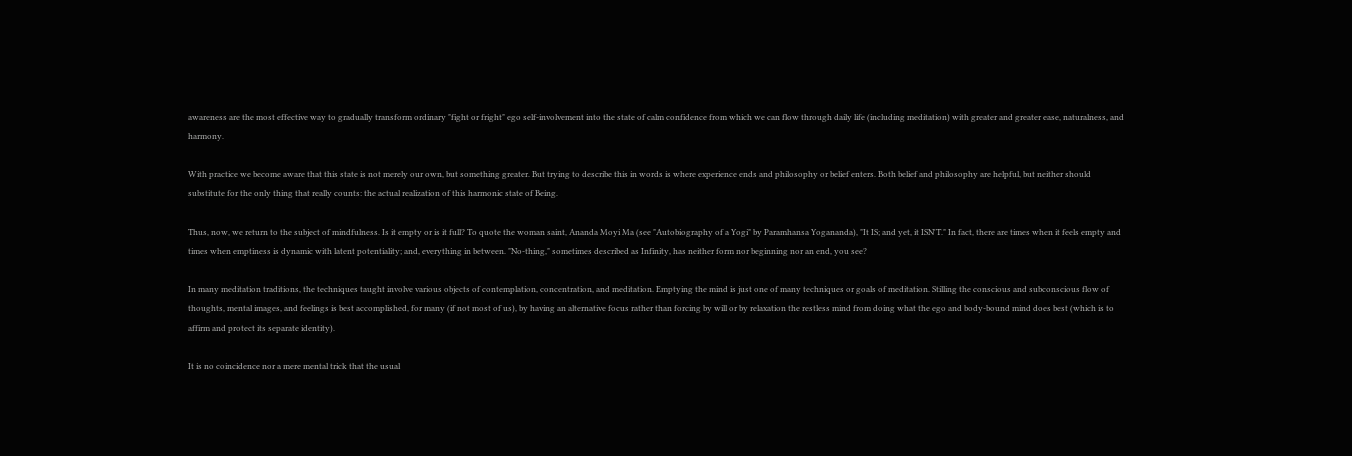awareness are the most effective way to gradually transform ordinary "fight or fright" ego self-involvement into the state of calm confidence from which we can flow through daily life (including meditation) with greater and greater ease, naturalness, and harmony.

With practice we become aware that this state is not merely our own, but something greater. But trying to describe this in words is where experience ends and philosophy or belief enters. Both belief and philosophy are helpful, but neither should substitute for the only thing that really counts: the actual realization of this harmonic state of Being.

Thus, now, we return to the subject of mindfulness. Is it empty or is it full? To quote the woman saint, Ananda Moyi Ma (see "Autobiography of a Yogi" by Paramhansa Yogananda), "It IS; and yet, it ISN'T." In fact, there are times when it feels empty and times when emptiness is dynamic with latent potentiality; and, everything in between. "No-thing," sometimes described as Infinity, has neither form nor beginning nor an end, you see?

In many meditation traditions, the techniques taught involve various objects of contemplation, concentration, and meditation. Emptying the mind is just one of many techniques or goals of meditation. Stilling the conscious and subconscious flow of thoughts, mental images, and feelings is best accomplished, for many (if not most of us), by having an alternative focus rather than forcing by will or by relaxation the restless mind from doing what the ego and body-bound mind does best (which is to affirm and protect its separate identity).

It is no coincidence nor a mere mental trick that the usual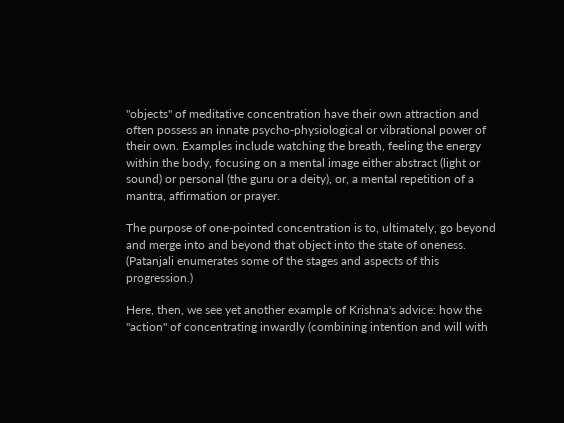"objects" of meditative concentration have their own attraction and often possess an innate psycho-physiological or vibrational power of their own. Examples include watching the breath, feeling the energy within the body, focusing on a mental image either abstract (light or sound) or personal (the guru or a deity), or, a mental repetition of a mantra, affirmation or prayer.

The purpose of one-pointed concentration is to, ultimately, go beyond and merge into and beyond that object into the state of oneness. (Patanjali enumerates some of the stages and aspects of this progression.)

Here, then, we see yet another example of Krishna's advice: how the "action" of concentrating inwardly (combining intention and will with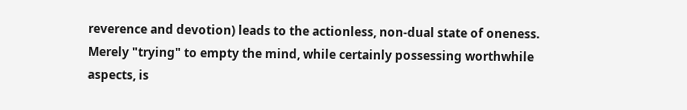reverence and devotion) leads to the actionless, non-dual state of oneness. Merely "trying" to empty the mind, while certainly possessing worthwhile aspects, is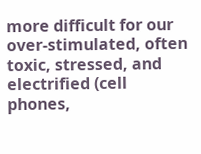more difficult for our over-stimulated, often toxic, stressed, and electrified (cell phones,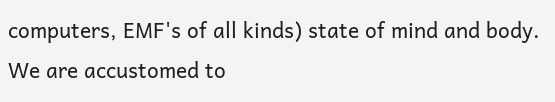computers, EMF's of all kinds) state of mind and body. We are accustomed to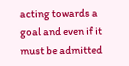acting towards a goal and even if it must be admitted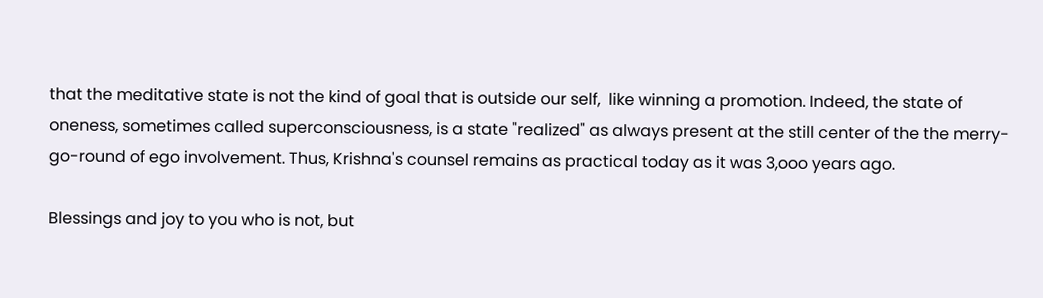that the meditative state is not the kind of goal that is outside our self,  like winning a promotion. Indeed, the state of oneness, sometimes called superconsciousness, is a state "realized" as always present at the still center of the the merry-go-round of ego involvement. Thus, Krishna's counsel remains as practical today as it was 3,ooo years ago.

Blessings and joy to you who is not, but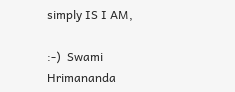simply IS I AM,

:-)  Swami Hrimananda